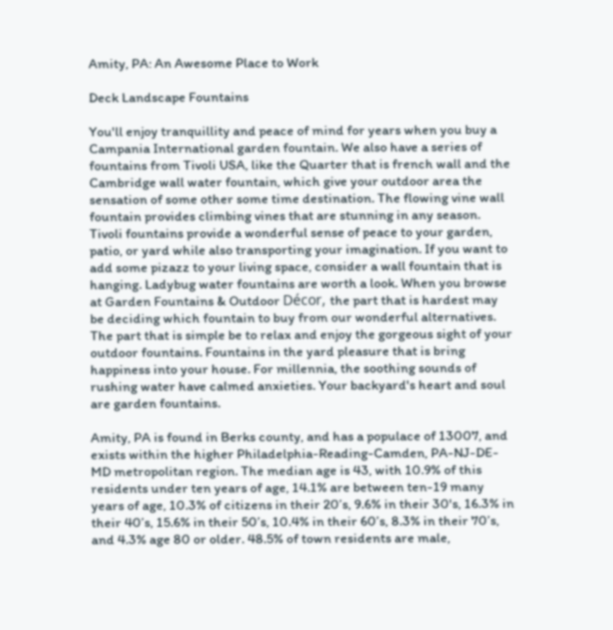Amity, PA: An Awesome Place to Work

Deck Landscape Fountains

You'll enjoy tranquillity and peace of mind for years when you buy a Campania International garden fountain. We also have a series of fountains from Tivoli USA, like the Quarter that is french wall and the Cambridge wall water fountain, which give your outdoor area the sensation of some other some time destination. The flowing vine wall fountain provides climbing vines that are stunning in any season. Tivoli fountains provide a wonderful sense of peace to your garden, patio, or yard while also transporting your imagination. If you want to add some pizazz to your living space, consider a wall fountain that is hanging. Ladybug water fountains are worth a look. When you browse at Garden Fountains & Outdoor Décor, the part that is hardest may be deciding which fountain to buy from our wonderful alternatives. The part that is simple be to relax and enjoy the gorgeous sight of your outdoor fountains. Fountains in the yard pleasure that is bring happiness into your house. For millennia, the soothing sounds of rushing water have calmed anxieties. Your backyard's heart and soul are garden fountains.

Amity, PA is found in Berks county, and has a populace of 13007, and exists within the higher Philadelphia-Reading-Camden, PA-NJ-DE-MD metropolitan region. The median age is 43, with 10.9% of this residents under ten years of age, 14.1% are between ten-19 many years of age, 10.3% of citizens in their 20’s, 9.6% in their 30's, 16.3% in their 40’s, 15.6% in their 50’s, 10.4% in their 60’s, 8.3% in their 70’s, and 4.3% age 80 or older. 48.5% of town residents are male,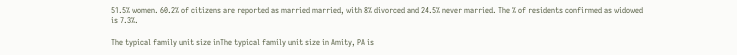51.5% women. 60.2% of citizens are reported as married married, with 8% divorced and 24.5% never married. The % of residents confirmed as widowed is 7.3%.

The typical family unit size inThe typical family unit size in Amity, PA is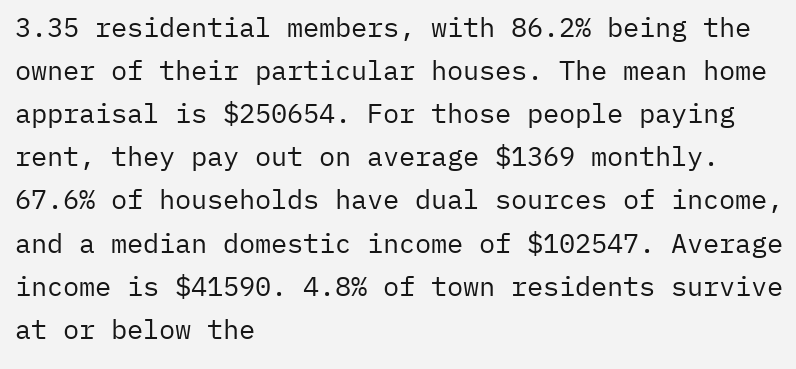3.35 residential members, with 86.2% being the owner of their particular houses. The mean home appraisal is $250654. For those people paying rent, they pay out on average $1369 monthly. 67.6% of households have dual sources of income, and a median domestic income of $102547. Average income is $41590. 4.8% of town residents survive at or below the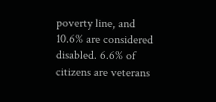poverty line, and 10.6% are considered disabled. 6.6% of citizens are veterans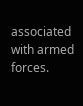associated with armed forces.